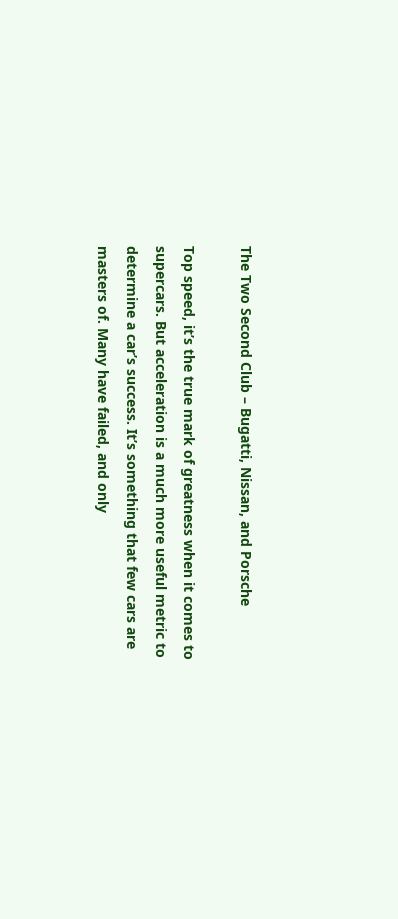The Two Second Club – Bugatti, Nissan, and Porsche

Top speed, it’s the true mark of greatness when it comes to supercars. But acceleration is a much more useful metric to determine a car’s success. It’s something that few cars are masters of. Many have failed, and only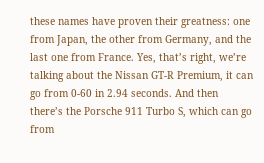these names have proven their greatness: one from Japan, the other from Germany, and the last one from France. Yes, that’s right, we’re talking about the Nissan GT-R Premium, it can go from 0-60 in 2.94 seconds. And then there’s the Porsche 911 Turbo S, which can go from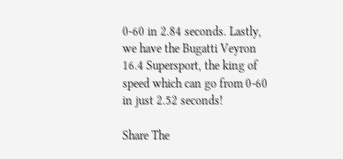0-60 in 2.84 seconds. Lastly, we have the Bugatti Veyron 16.4 Supersport, the king of speed which can go from 0-60 in just 2.52 seconds!

Share The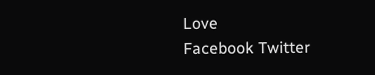Love
Facebook Twitter